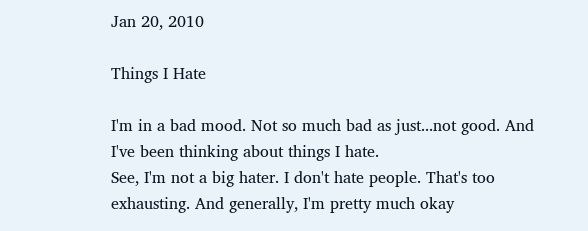Jan 20, 2010

Things I Hate

I'm in a bad mood. Not so much bad as just...not good. And I've been thinking about things I hate.
See, I'm not a big hater. I don't hate people. That's too exhausting. And generally, I'm pretty much okay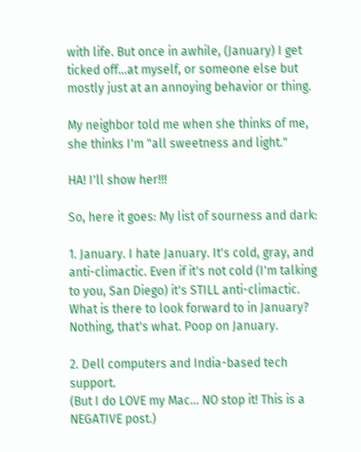with life. But once in awhile, (January) I get ticked off...at myself, or someone else but mostly just at an annoying behavior or thing.

My neighbor told me when she thinks of me, she thinks I'm "all sweetness and light."

HA! I'll show her!!!

So, here it goes: My list of sourness and dark:

1. January. I hate January. It's cold, gray, and anti-climactic. Even if it's not cold (I'm talking to you, San Diego) it's STILL anti-climactic. What is there to look forward to in January? Nothing, that's what. Poop on January.

2. Dell computers and India-based tech support.
(But I do LOVE my Mac... NO stop it! This is a NEGATIVE post.)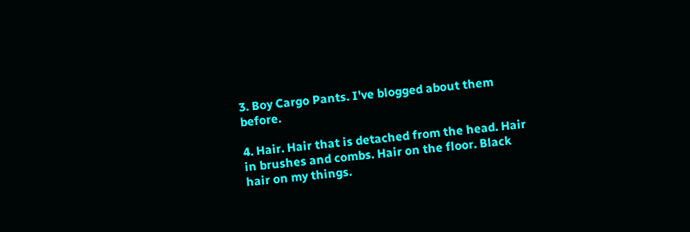3. Boy Cargo Pants. I've blogged about them before.

4. Hair. Hair that is detached from the head. Hair in brushes and combs. Hair on the floor. Black hair on my things.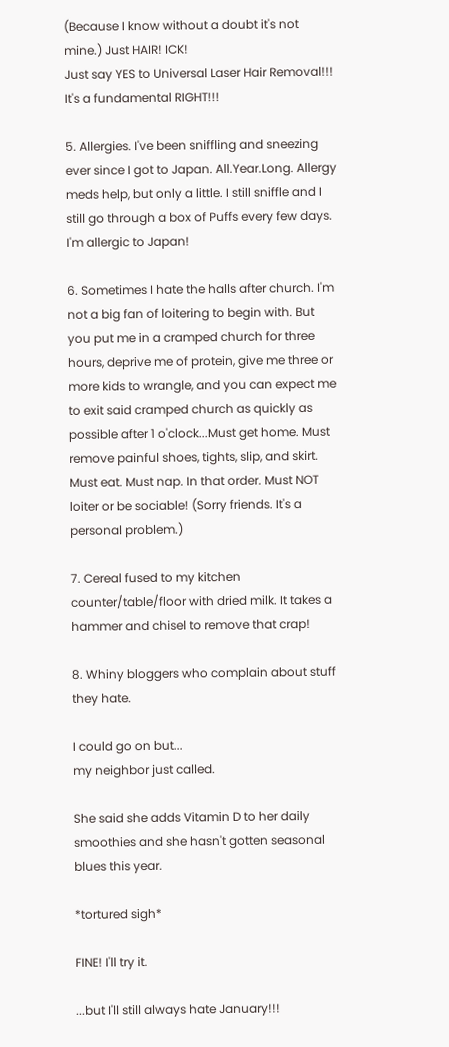(Because I know without a doubt it's not mine.) Just HAIR! ICK!
Just say YES to Universal Laser Hair Removal!!! It's a fundamental RIGHT!!!

5. Allergies. I've been sniffling and sneezing ever since I got to Japan. All.Year.Long. Allergy meds help, but only a little. I still sniffle and I still go through a box of Puffs every few days. I'm allergic to Japan!

6. Sometimes I hate the halls after church. I'm not a big fan of loitering to begin with. But you put me in a cramped church for three hours, deprive me of protein, give me three or more kids to wrangle, and you can expect me to exit said cramped church as quickly as possible after 1 o'clock...Must get home. Must remove painful shoes, tights, slip, and skirt. Must eat. Must nap. In that order. Must NOT loiter or be sociable! (Sorry friends. It's a personal problem.)

7. Cereal fused to my kitchen counter/table/floor with dried milk. It takes a hammer and chisel to remove that crap!

8. Whiny bloggers who complain about stuff they hate.

I could go on but...
my neighbor just called.

She said she adds Vitamin D to her daily smoothies and she hasn't gotten seasonal blues this year.

*tortured sigh*

FINE! I'll try it.

...but I'll still always hate January!!!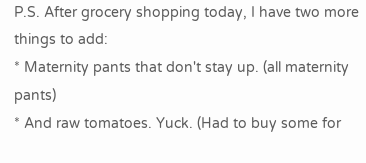P.S. After grocery shopping today, I have two more things to add:
* Maternity pants that don't stay up. (all maternity pants)
* And raw tomatoes. Yuck. (Had to buy some for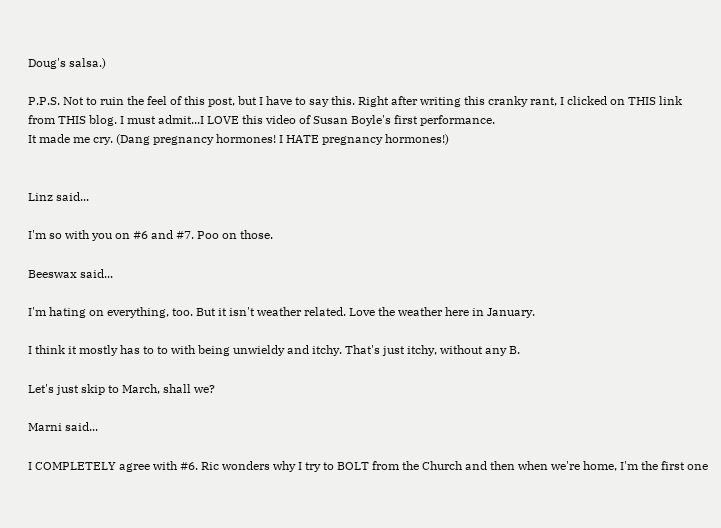Doug's salsa.)

P.P.S. Not to ruin the feel of this post, but I have to say this. Right after writing this cranky rant, I clicked on THIS link from THIS blog. I must admit...I LOVE this video of Susan Boyle's first performance.
It made me cry. (Dang pregnancy hormones! I HATE pregnancy hormones!)


Linz said...

I'm so with you on #6 and #7. Poo on those.

Beeswax said...

I'm hating on everything, too. But it isn't weather related. Love the weather here in January.

I think it mostly has to to with being unwieldy and itchy. That's just itchy, without any B.

Let's just skip to March, shall we?

Marni said...

I COMPLETELY agree with #6. Ric wonders why I try to BOLT from the Church and then when we're home, I'm the first one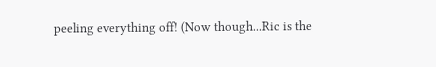peeling everything off! (Now though...Ric is the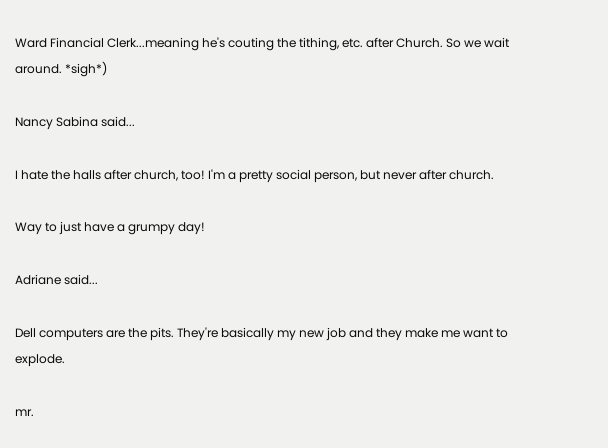Ward Financial Clerk...meaning he's couting the tithing, etc. after Church. So we wait around. *sigh*)

Nancy Sabina said...

I hate the halls after church, too! I'm a pretty social person, but never after church.

Way to just have a grumpy day!

Adriane said...

Dell computers are the pits. They're basically my new job and they make me want to explode.

mr.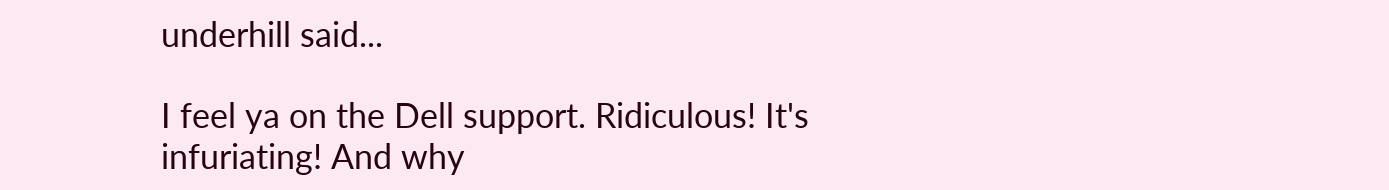underhill said...

I feel ya on the Dell support. Ridiculous! It's infuriating! And why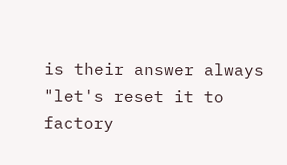is their answer always "let's reset it to factory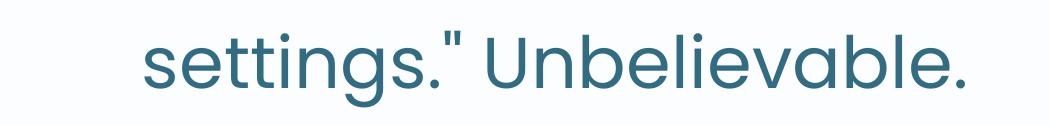settings." Unbelievable.